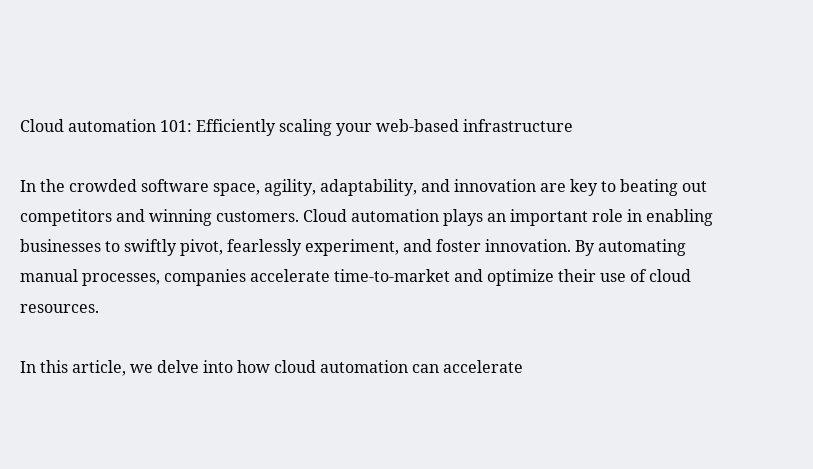Cloud automation 101: Efficiently scaling your web-based infrastructure

In the crowded software space, agility, adaptability, and innovation are key to beating out competitors and winning customers. Cloud automation plays an important role in enabling businesses to swiftly pivot, fearlessly experiment, and foster innovation. By automating manual processes, companies accelerate time-to-market and optimize their use of cloud resources.

In this article, we delve into how cloud automation can accelerate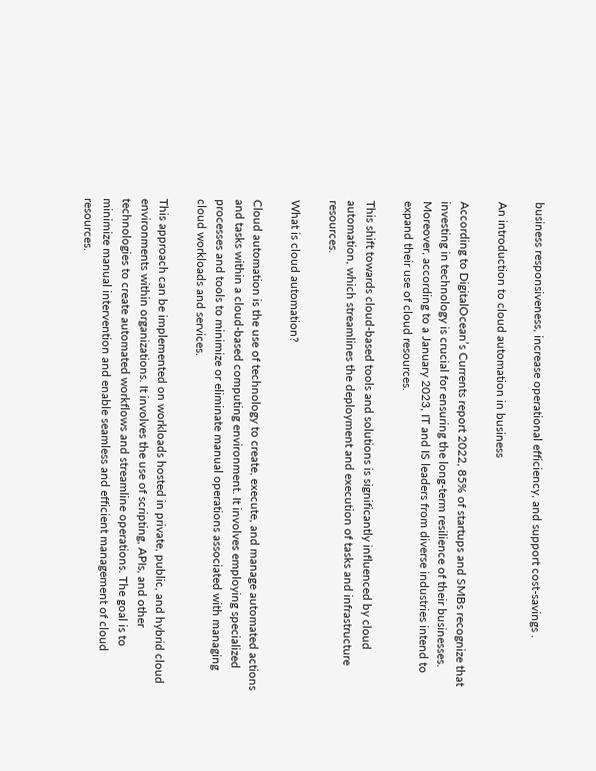business responsiveness, increase operational efficiency, and support cost-savings .

An introduction to cloud automation in business

According to DigitalOcean’s Currents report 2022, 85% of startups and SMBs recognize that investing in technology is crucial for ensuring the long-term resilience of their businesses. Moreover, according to a January 2023, IT and IS leaders from diverse industries intend to expand their use of cloud resources.

This shift towards cloud-based tools and solutions is significantly influenced by cloud automation, which streamlines the deployment and execution of tasks and infrastructure resources.

What is cloud automation?

Cloud automation is the use of technology to create, execute, and manage automated actions and tasks within a cloud-based computing environment. It involves employing specialized processes and tools to minimize or eliminate manual operations associated with managing cloud workloads and services.

This approach can be implemented on workloads hosted in private, public, and hybrid cloud environments within organizations. It involves the use of scripting, APIs, and other technologies to create automated workflows and streamline operations. The goal is to minimize manual intervention and enable seamless and efficient management of cloud resources.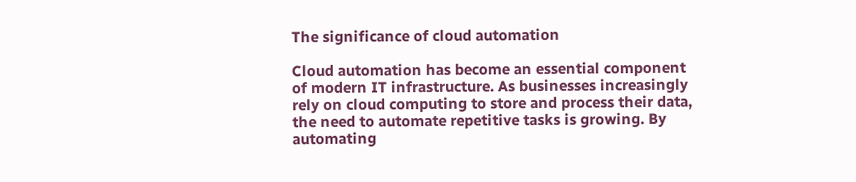The significance of cloud automation

Cloud automation has become an essential component of modern IT infrastructure. As businesses increasingly rely on cloud computing to store and process their data, the need to automate repetitive tasks is growing. By automating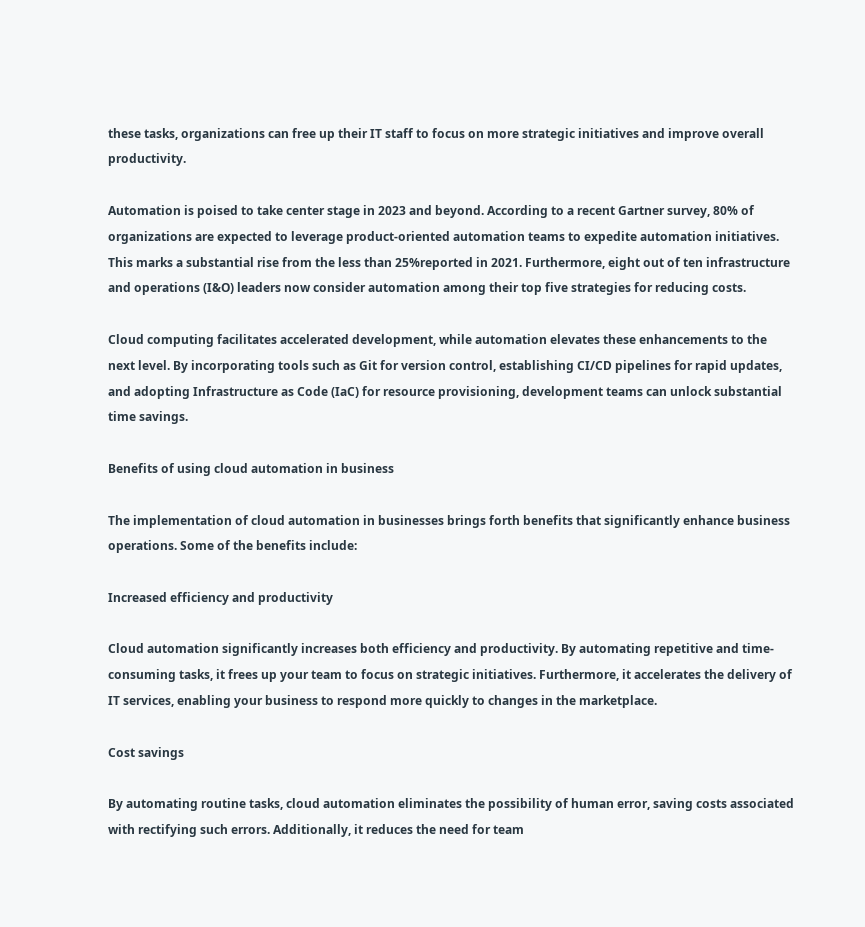these tasks, organizations can free up their IT staff to focus on more strategic initiatives and improve overall productivity.

Automation is poised to take center stage in 2023 and beyond. According to a recent Gartner survey, 80% of organizations are expected to leverage product-oriented automation teams to expedite automation initiatives. This marks a substantial rise from the less than 25%reported in 2021. Furthermore, eight out of ten infrastructure and operations (I&O) leaders now consider automation among their top five strategies for reducing costs.

Cloud computing facilitates accelerated development, while automation elevates these enhancements to the next level. By incorporating tools such as Git for version control, establishing CI/CD pipelines for rapid updates, and adopting Infrastructure as Code (IaC) for resource provisioning, development teams can unlock substantial time savings.

Benefits of using cloud automation in business

The implementation of cloud automation in businesses brings forth benefits that significantly enhance business operations. Some of the benefits include:

Increased efficiency and productivity

Cloud automation significantly increases both efficiency and productivity. By automating repetitive and time-consuming tasks, it frees up your team to focus on strategic initiatives. Furthermore, it accelerates the delivery of IT services, enabling your business to respond more quickly to changes in the marketplace.

Cost savings

By automating routine tasks, cloud automation eliminates the possibility of human error, saving costs associated with rectifying such errors. Additionally, it reduces the need for team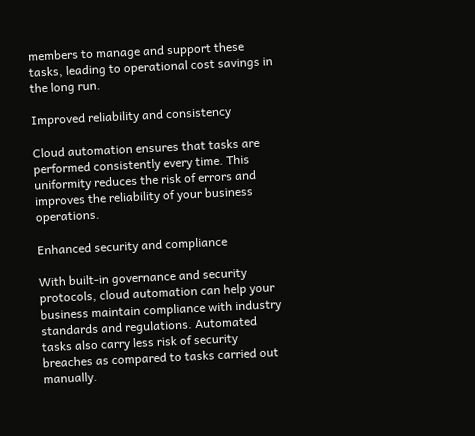members to manage and support these tasks, leading to operational cost savings in the long run.

Improved reliability and consistency

Cloud automation ensures that tasks are performed consistently every time. This uniformity reduces the risk of errors and improves the reliability of your business operations.

Enhanced security and compliance

With built-in governance and security protocols, cloud automation can help your business maintain compliance with industry standards and regulations. Automated tasks also carry less risk of security breaches as compared to tasks carried out manually.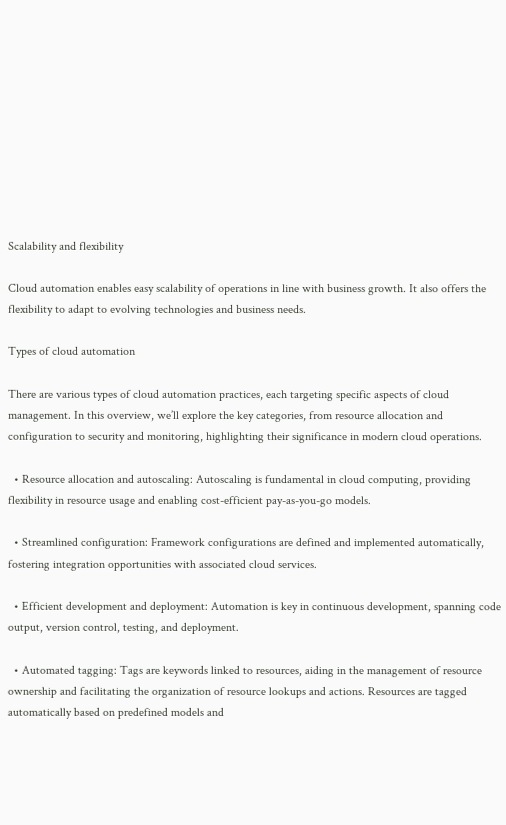Scalability and flexibility

Cloud automation enables easy scalability of operations in line with business growth. It also offers the flexibility to adapt to evolving technologies and business needs.

Types of cloud automation

There are various types of cloud automation practices, each targeting specific aspects of cloud management. In this overview, we’ll explore the key categories, from resource allocation and configuration to security and monitoring, highlighting their significance in modern cloud operations.

  • Resource allocation and autoscaling: Autoscaling is fundamental in cloud computing, providing flexibility in resource usage and enabling cost-efficient pay-as-you-go models.

  • Streamlined configuration: Framework configurations are defined and implemented automatically, fostering integration opportunities with associated cloud services.

  • Efficient development and deployment: Automation is key in continuous development, spanning code output, version control, testing, and deployment.

  • Automated tagging: Tags are keywords linked to resources, aiding in the management of resource ownership and facilitating the organization of resource lookups and actions. Resources are tagged automatically based on predefined models and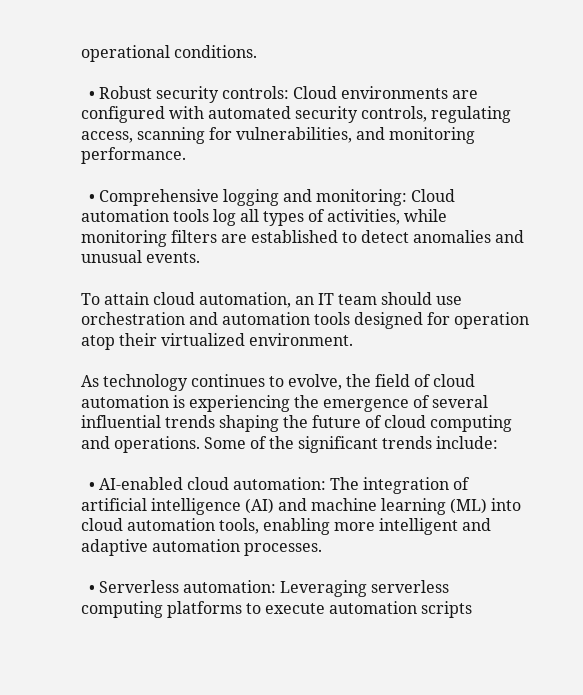operational conditions.

  • Robust security controls: Cloud environments are configured with automated security controls, regulating access, scanning for vulnerabilities, and monitoring performance.

  • Comprehensive logging and monitoring: Cloud automation tools log all types of activities, while monitoring filters are established to detect anomalies and unusual events.

To attain cloud automation, an IT team should use orchestration and automation tools designed for operation atop their virtualized environment.

As technology continues to evolve, the field of cloud automation is experiencing the emergence of several influential trends shaping the future of cloud computing and operations. Some of the significant trends include:

  • AI-enabled cloud automation: The integration of artificial intelligence (AI) and machine learning (ML) into cloud automation tools, enabling more intelligent and adaptive automation processes.

  • Serverless automation: Leveraging serverless computing platforms to execute automation scripts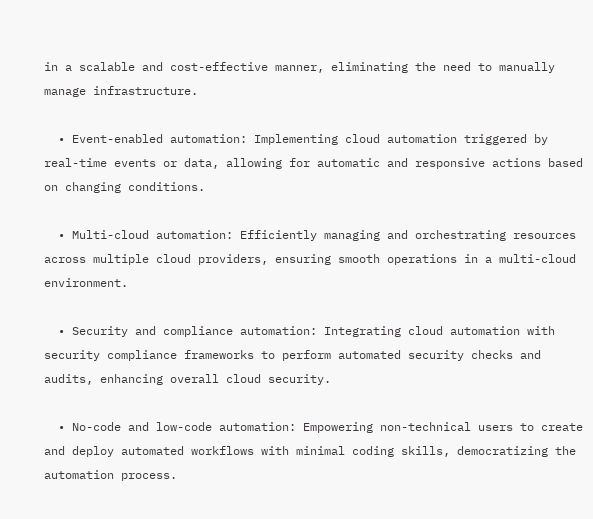in a scalable and cost-effective manner, eliminating the need to manually manage infrastructure.

  • Event-enabled automation: Implementing cloud automation triggered by real-time events or data, allowing for automatic and responsive actions based on changing conditions.

  • Multi-cloud automation: Efficiently managing and orchestrating resources across multiple cloud providers, ensuring smooth operations in a multi-cloud environment.

  • Security and compliance automation: Integrating cloud automation with security compliance frameworks to perform automated security checks and audits, enhancing overall cloud security.

  • No-code and low-code automation: Empowering non-technical users to create and deploy automated workflows with minimal coding skills, democratizing the automation process.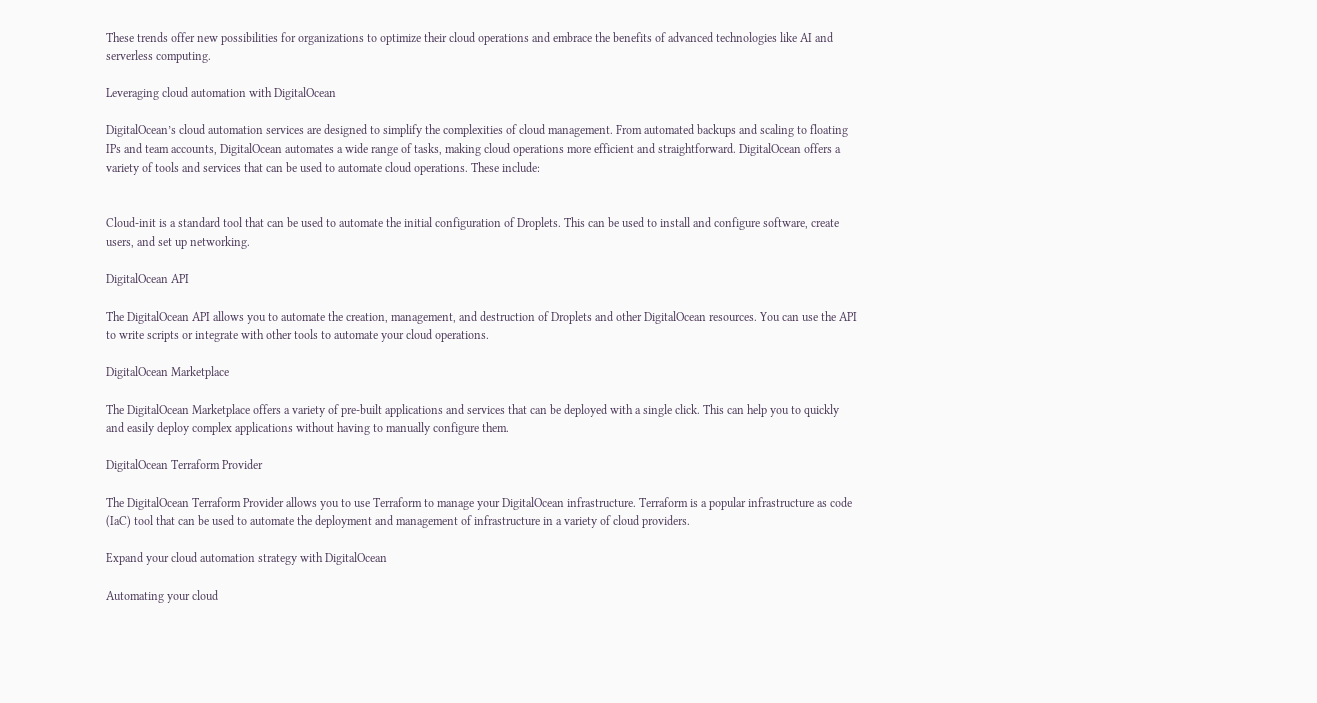These trends offer new possibilities for organizations to optimize their cloud operations and embrace the benefits of advanced technologies like AI and serverless computing.

Leveraging cloud automation with DigitalOcean

DigitalOcean’s cloud automation services are designed to simplify the complexities of cloud management. From automated backups and scaling to floating IPs and team accounts, DigitalOcean automates a wide range of tasks, making cloud operations more efficient and straightforward. DigitalOcean offers a variety of tools and services that can be used to automate cloud operations. These include:


Cloud-init is a standard tool that can be used to automate the initial configuration of Droplets. This can be used to install and configure software, create users, and set up networking.

DigitalOcean API

The DigitalOcean API allows you to automate the creation, management, and destruction of Droplets and other DigitalOcean resources. You can use the API to write scripts or integrate with other tools to automate your cloud operations.

DigitalOcean Marketplace

The DigitalOcean Marketplace offers a variety of pre-built applications and services that can be deployed with a single click. This can help you to quickly and easily deploy complex applications without having to manually configure them.

DigitalOcean Terraform Provider

The DigitalOcean Terraform Provider allows you to use Terraform to manage your DigitalOcean infrastructure. Terraform is a popular infrastructure as code (IaC) tool that can be used to automate the deployment and management of infrastructure in a variety of cloud providers.

Expand your cloud automation strategy with DigitalOcean

Automating your cloud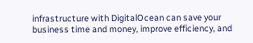infrastructure with DigitalOcean can save your business time and money, improve efficiency, and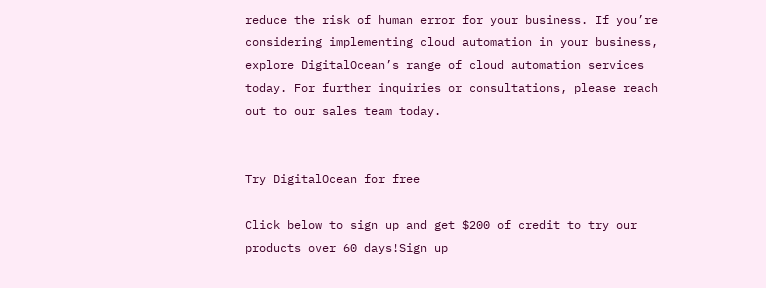reduce the risk of human error for your business. If you’re considering implementing cloud automation in your business, explore DigitalOcean’s range of cloud automation services today. For further inquiries or consultations, please reach out to our sales team today.


Try DigitalOcean for free

Click below to sign up and get $200 of credit to try our products over 60 days!Sign up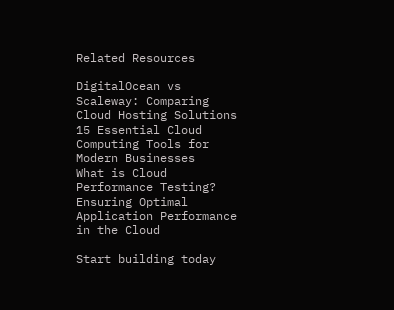Related Resources

DigitalOcean vs Scaleway: Comparing Cloud Hosting Solutions
15 Essential Cloud Computing Tools for Modern Businesses
What is Cloud Performance Testing? Ensuring Optimal Application Performance in the Cloud

Start building today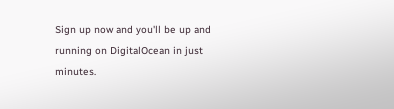Sign up now and you'll be up and running on DigitalOcean in just minutes.